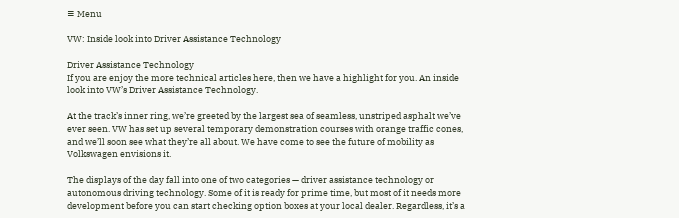≡ Menu

VW: Inside look into Driver Assistance Technology

Driver Assistance Technology
If you are enjoy the more technical articles here, then we have a highlight for you. An inside look into VW’s Driver Assistance Technology.

At the track’s inner ring, we’re greeted by the largest sea of seamless, unstriped asphalt we’ve ever seen. VW has set up several temporary demonstration courses with orange traffic cones, and we’ll soon see what they’re all about. We have come to see the future of mobility as Volkswagen envisions it.

The displays of the day fall into one of two categories — driver assistance technology or autonomous driving technology. Some of it is ready for prime time, but most of it needs more development before you can start checking option boxes at your local dealer. Regardless, it’s a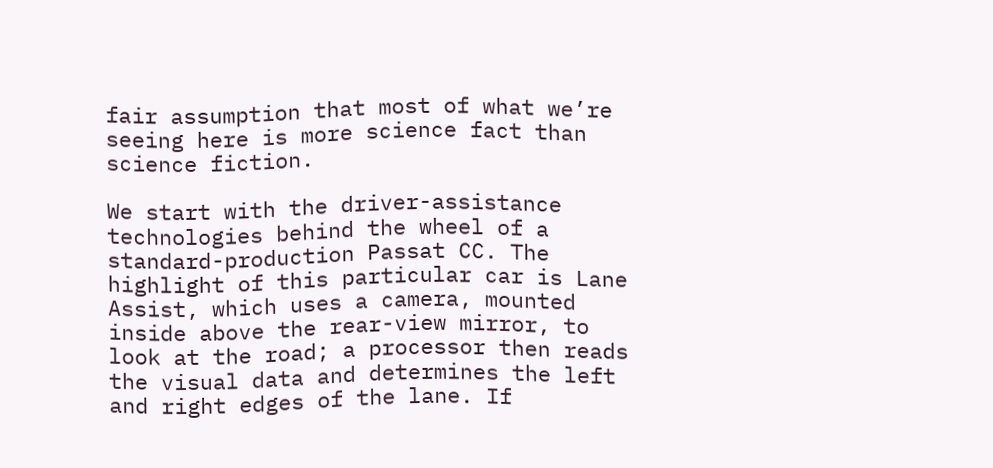fair assumption that most of what we’re seeing here is more science fact than science fiction.

We start with the driver-assistance technologies behind the wheel of a standard-production Passat CC. The highlight of this particular car is Lane Assist, which uses a camera, mounted inside above the rear-view mirror, to look at the road; a processor then reads the visual data and determines the left and right edges of the lane. If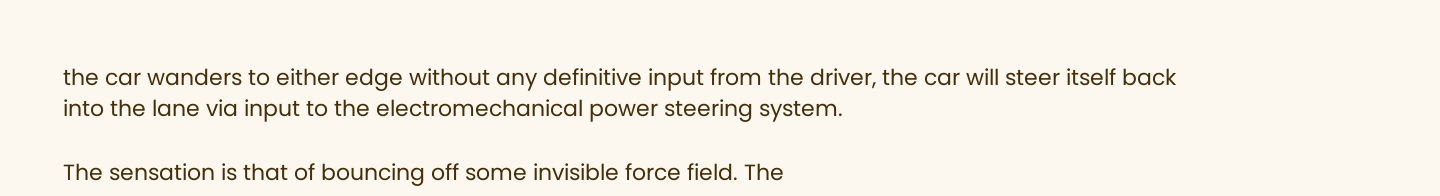the car wanders to either edge without any definitive input from the driver, the car will steer itself back into the lane via input to the electromechanical power steering system.

The sensation is that of bouncing off some invisible force field. The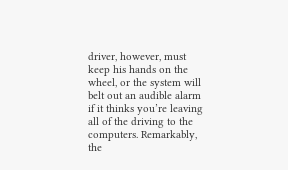driver, however, must keep his hands on the wheel, or the system will belt out an audible alarm if it thinks you’re leaving all of the driving to the computers. Remarkably, the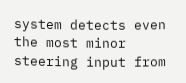system detects even the most minor steering input from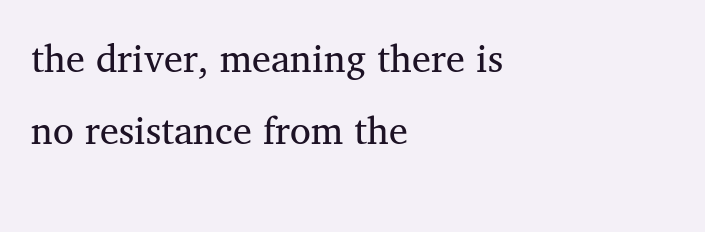the driver, meaning there is no resistance from the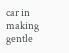car in making gentle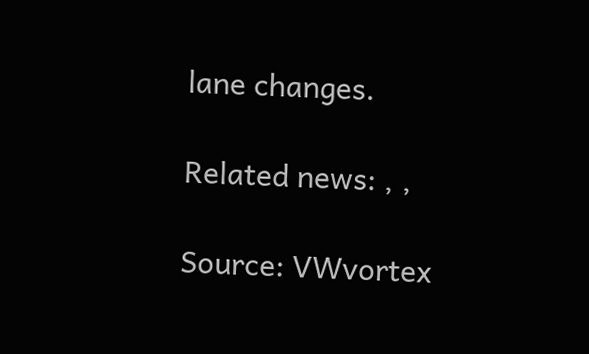lane changes.

Related news: , ,

Source: VWvortex